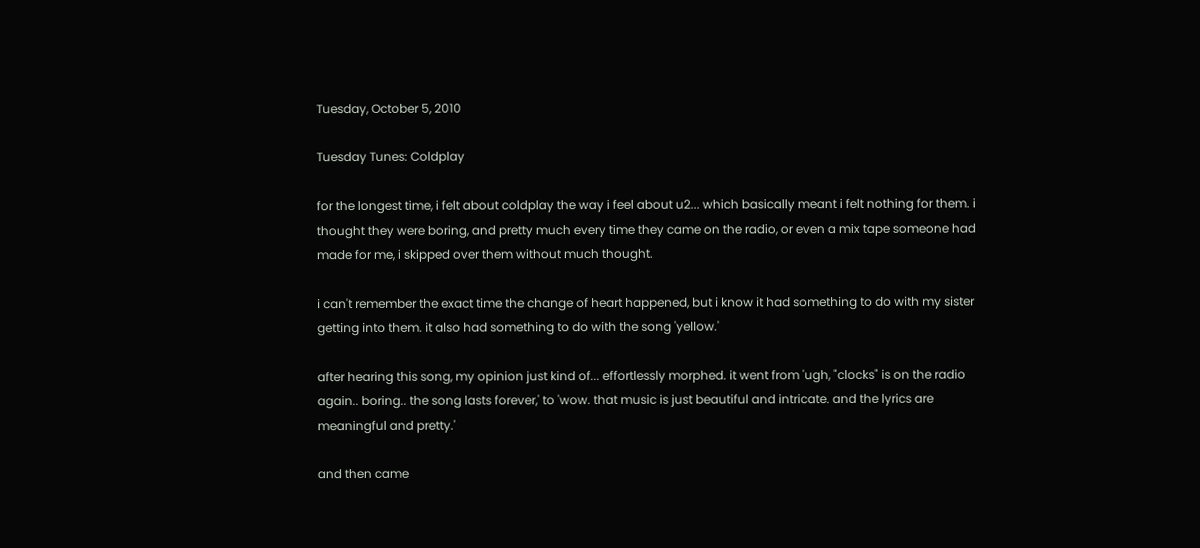Tuesday, October 5, 2010

Tuesday Tunes: Coldplay

for the longest time, i felt about coldplay the way i feel about u2... which basically meant i felt nothing for them. i thought they were boring, and pretty much every time they came on the radio, or even a mix tape someone had made for me, i skipped over them without much thought.

i can't remember the exact time the change of heart happened, but i know it had something to do with my sister getting into them. it also had something to do with the song 'yellow.'

after hearing this song, my opinion just kind of... effortlessly morphed. it went from 'ugh, "clocks" is on the radio again.. boring.. the song lasts forever,' to 'wow. that music is just beautiful and intricate. and the lyrics are meaningful and pretty.'

and then came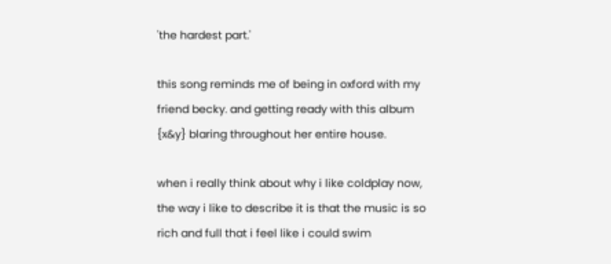'the hardest part.'

this song reminds me of being in oxford with my friend becky. and getting ready with this album {x&y} blaring throughout her entire house.

when i really think about why i like coldplay now, the way i like to describe it is that the music is so rich and full that i feel like i could swim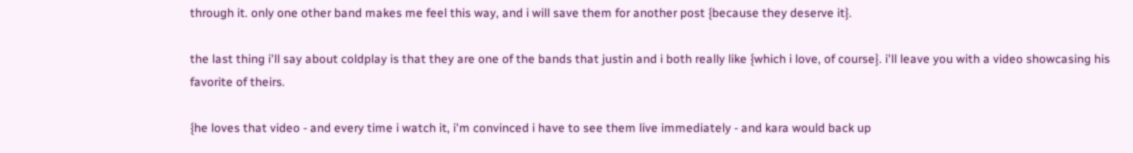through it. only one other band makes me feel this way, and i will save them for another post {because they deserve it}.

the last thing i'll say about coldplay is that they are one of the bands that justin and i both really like {which i love, of course}. i'll leave you with a video showcasing his favorite of theirs.

{he loves that video - and every time i watch it, i'm convinced i have to see them live immediately - and kara would back up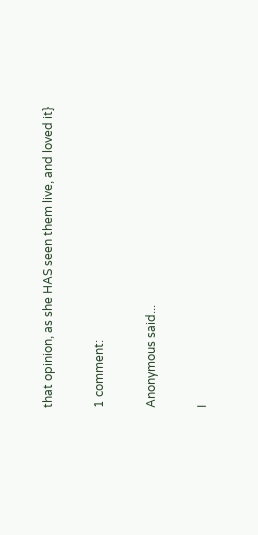that opinion, as she HAS seen them live, and loved it}

1 comment:

Anonymous said...

I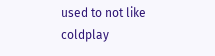used to not like coldplay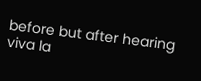before but after hearing viva la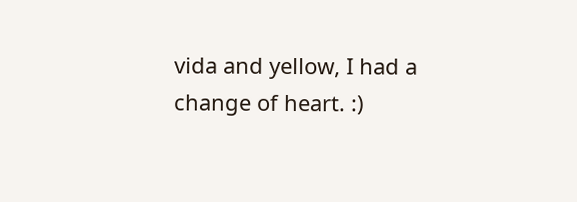vida and yellow, I had a change of heart. :)